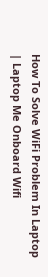How To Solve WiFi Problem In Laptop | Laptop Me Onboard Wifi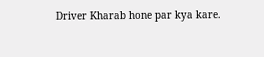Driver Kharab hone par kya kare.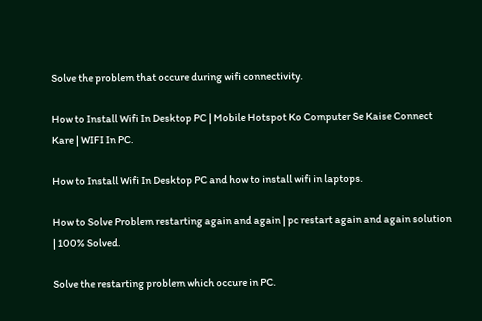Solve the problem that occure during wifi connectivity.

How to Install Wifi In Desktop PC | Mobile Hotspot Ko Computer Se Kaise Connect Kare | WIFI In PC.

How to Install Wifi In Desktop PC and how to install wifi in laptops.

How to Solve Problem restarting again and again | pc restart again and again solution | 100% Solved.

Solve the restarting problem which occure in PC.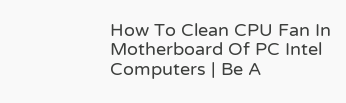How To Clean CPU Fan In Motherboard Of PC Intel Computers | Be A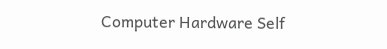Computer Hardware Self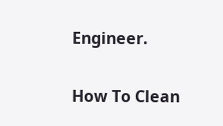Engineer.

How To Clean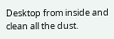Desktop from inside and clean all the dust.